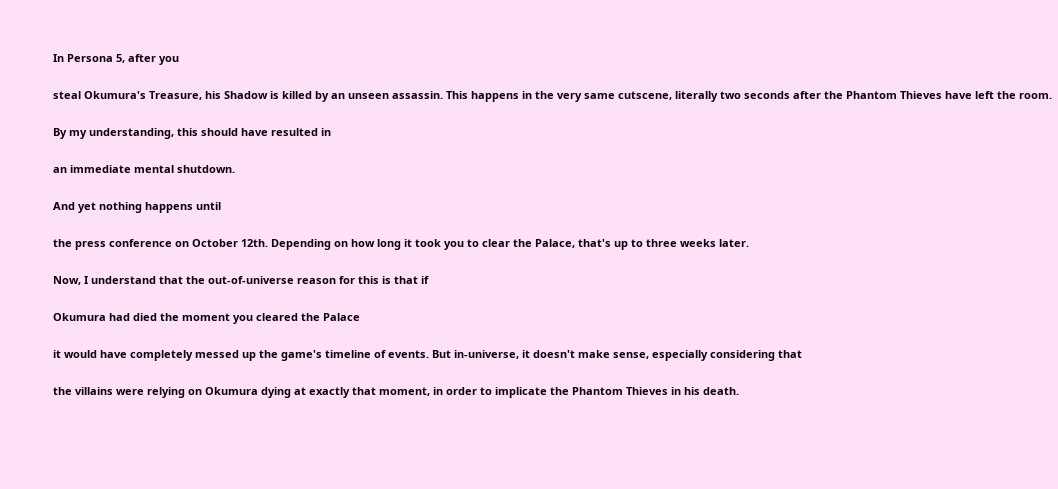In Persona 5, after you

steal Okumura's Treasure, his Shadow is killed by an unseen assassin. This happens in the very same cutscene, literally two seconds after the Phantom Thieves have left the room.

By my understanding, this should have resulted in

an immediate mental shutdown.

And yet nothing happens until

the press conference on October 12th. Depending on how long it took you to clear the Palace, that's up to three weeks later.

Now, I understand that the out-of-universe reason for this is that if

Okumura had died the moment you cleared the Palace

it would have completely messed up the game's timeline of events. But in-universe, it doesn't make sense, especially considering that

the villains were relying on Okumura dying at exactly that moment, in order to implicate the Phantom Thieves in his death.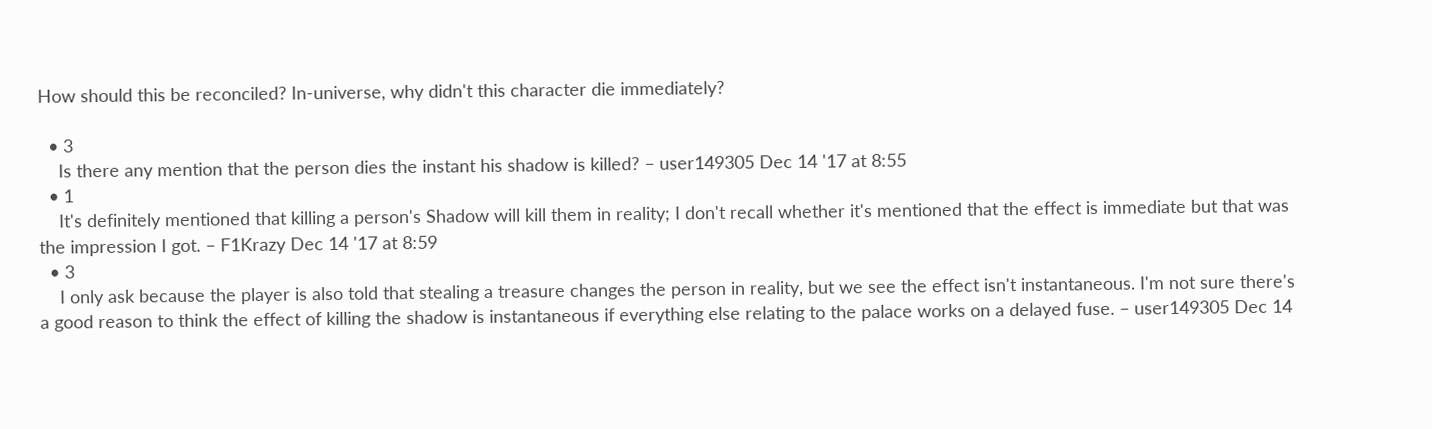How should this be reconciled? In-universe, why didn't this character die immediately?

  • 3
    Is there any mention that the person dies the instant his shadow is killed? – user149305 Dec 14 '17 at 8:55
  • 1
    It's definitely mentioned that killing a person's Shadow will kill them in reality; I don't recall whether it's mentioned that the effect is immediate but that was the impression I got. – F1Krazy Dec 14 '17 at 8:59
  • 3
    I only ask because the player is also told that stealing a treasure changes the person in reality, but we see the effect isn't instantaneous. I'm not sure there's a good reason to think the effect of killing the shadow is instantaneous if everything else relating to the palace works on a delayed fuse. – user149305 Dec 14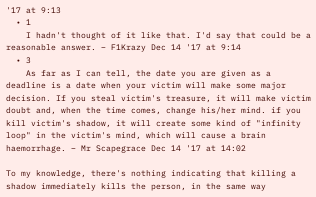'17 at 9:13
  • 1
    I hadn't thought of it like that. I'd say that could be a reasonable answer. – F1Krazy Dec 14 '17 at 9:14
  • 3
    As far as I can tell, the date you are given as a deadline is a date when your victim will make some major decision. If you steal victim's treasure, it will make victim doubt and, when the time comes, change his/her mind. if you kill victim's shadow, it will create some kind of "infinity loop" in the victim's mind, which will cause a brain haemorrhage. – Mr Scapegrace Dec 14 '17 at 14:02

To my knowledge, there's nothing indicating that killing a shadow immediately kills the person, in the same way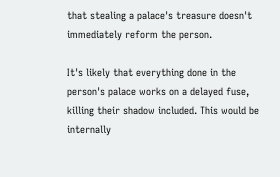that stealing a palace's treasure doesn't immediately reform the person.

It's likely that everything done in the person's palace works on a delayed fuse, killing their shadow included. This would be internally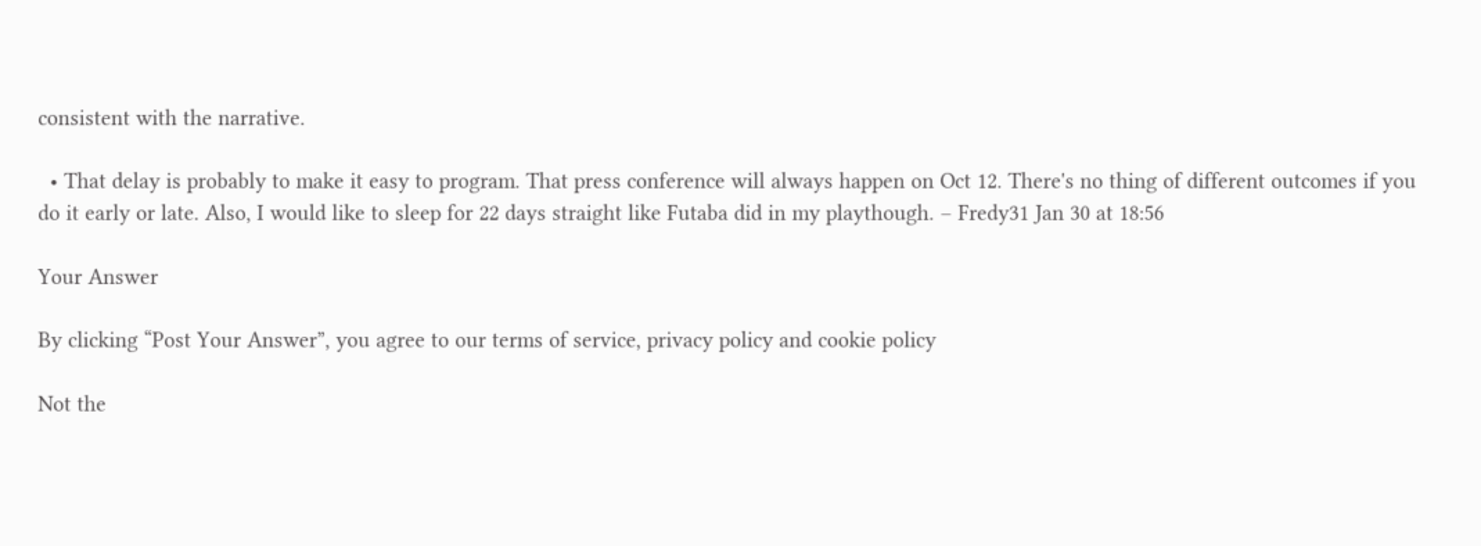consistent with the narrative.

  • That delay is probably to make it easy to program. That press conference will always happen on Oct 12. There's no thing of different outcomes if you do it early or late. Also, I would like to sleep for 22 days straight like Futaba did in my playthough. – Fredy31 Jan 30 at 18:56

Your Answer

By clicking “Post Your Answer”, you agree to our terms of service, privacy policy and cookie policy

Not the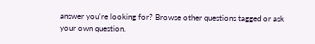answer you're looking for? Browse other questions tagged or ask your own question.